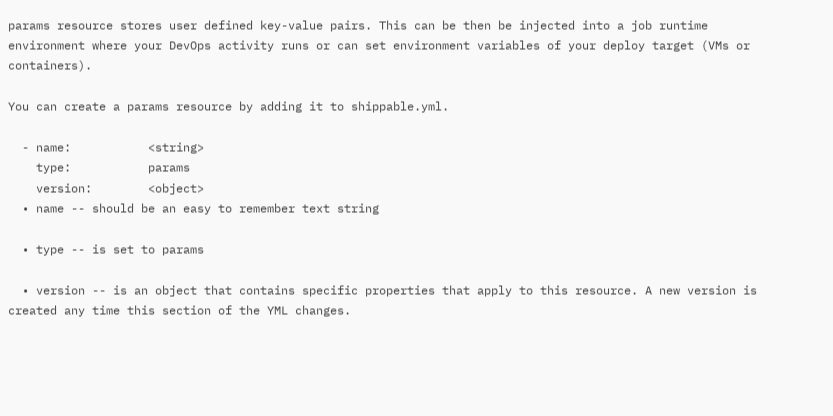params resource stores user defined key-value pairs. This can be then be injected into a job runtime environment where your DevOps activity runs or can set environment variables of your deploy target (VMs or containers).

You can create a params resource by adding it to shippable.yml.

  - name:           <string>
    type:           params
    version:        <object>
  • name -- should be an easy to remember text string

  • type -- is set to params

  • version -- is an object that contains specific properties that apply to this resource. A new version is created any time this section of the YML changes.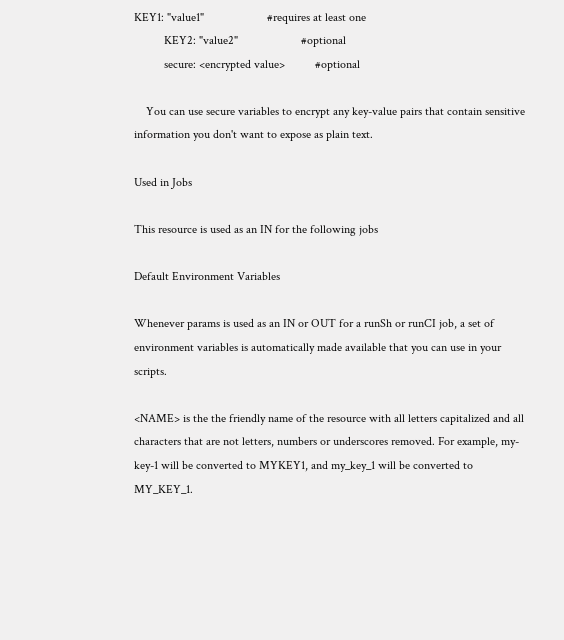KEY1: "value1"                     #requires at least one
          KEY2: "value2"                     #optional
          secure: <encrypted value>          #optional

    You can use secure variables to encrypt any key-value pairs that contain sensitive information you don't want to expose as plain text.

Used in Jobs

This resource is used as an IN for the following jobs

Default Environment Variables

Whenever params is used as an IN or OUT for a runSh or runCI job, a set of environment variables is automatically made available that you can use in your scripts.

<NAME> is the the friendly name of the resource with all letters capitalized and all characters that are not letters, numbers or underscores removed. For example, my-key-1 will be converted to MYKEY1, and my_key_1 will be converted to MY_KEY_1.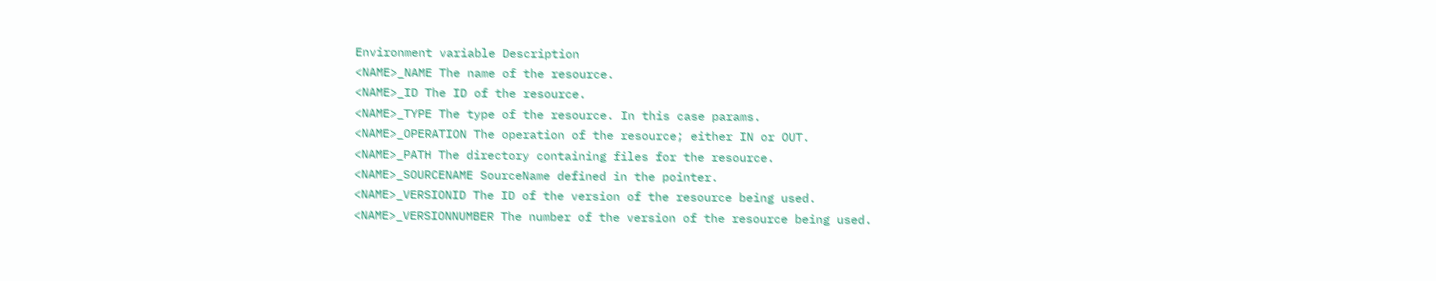Environment variable Description
<NAME>_NAME The name of the resource.
<NAME>_ID The ID of the resource.
<NAME>_TYPE The type of the resource. In this case params.
<NAME>_OPERATION The operation of the resource; either IN or OUT.
<NAME>_PATH The directory containing files for the resource.
<NAME>_SOURCENAME SourceName defined in the pointer.
<NAME>_VERSIONID The ID of the version of the resource being used.
<NAME>_VERSIONNUMBER The number of the version of the resource being used.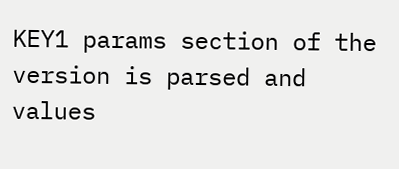KEY1 params section of the version is parsed and values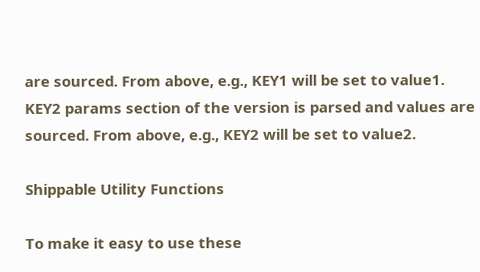are sourced. From above, e.g., KEY1 will be set to value1.
KEY2 params section of the version is parsed and values are sourced. From above, e.g., KEY2 will be set to value2.

Shippable Utility Functions

To make it easy to use these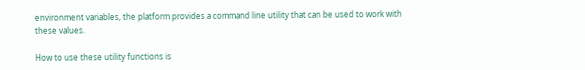environment variables, the platform provides a command line utility that can be used to work with these values.

How to use these utility functions is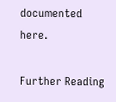documented here.

Further Reading